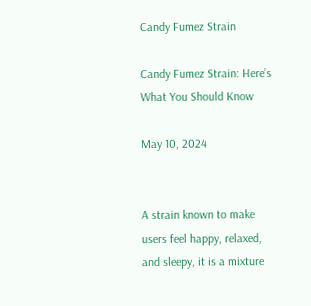Candy Fumez Strain

Candy Fumez Strain: Here’s What You Should Know

May 10, 2024


A strain known to make users feel happy, relaxed, and sleepy, it is a mixture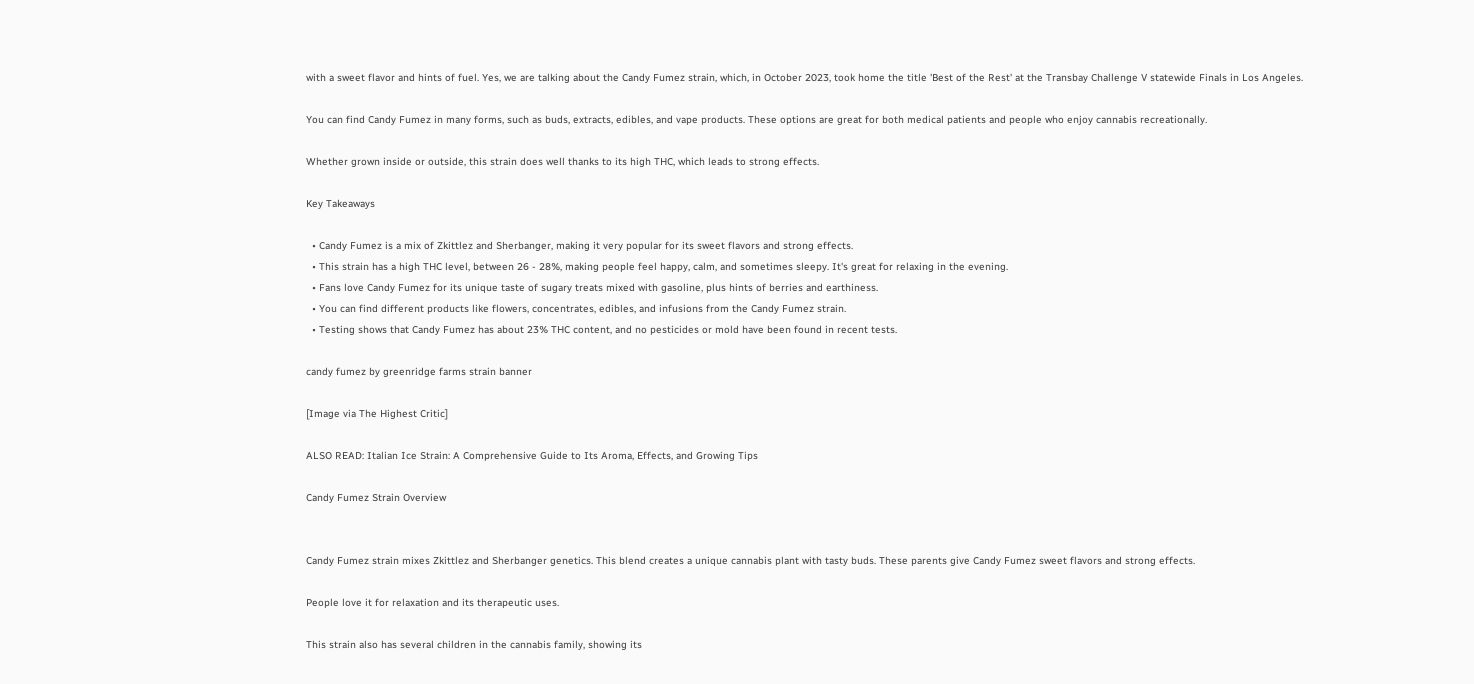with a sweet flavor and hints of fuel. Yes, we are talking about the Candy Fumez strain, which, in October 2023, took home the title 'Best of the Rest' at the Transbay Challenge V statewide Finals in Los Angeles.

You can find Candy Fumez in many forms, such as buds, extracts, edibles, and vape products. These options are great for both medical patients and people who enjoy cannabis recreationally.

Whether grown inside or outside, this strain does well thanks to its high THC, which leads to strong effects.

Key Takeaways

  • Candy Fumez is a mix of Zkittlez and Sherbanger, making it very popular for its sweet flavors and strong effects.
  • This strain has a high THC level, between 26 - 28%, making people feel happy, calm, and sometimes sleepy. It's great for relaxing in the evening.
  • Fans love Candy Fumez for its unique taste of sugary treats mixed with gasoline, plus hints of berries and earthiness.
  • You can find different products like flowers, concentrates, edibles, and infusions from the Candy Fumez strain.
  • Testing shows that Candy Fumez has about 23% THC content, and no pesticides or mold have been found in recent tests.

candy fumez by greenridge farms strain banner

[Image via The Highest Critic]

ALSO READ: Italian Ice Strain: A Comprehensive Guide to Its Aroma, Effects, and Growing Tips

Candy Fumez Strain Overview


Candy Fumez strain mixes Zkittlez and Sherbanger genetics. This blend creates a unique cannabis plant with tasty buds. These parents give Candy Fumez sweet flavors and strong effects.

People love it for relaxation and its therapeutic uses.

This strain also has several children in the cannabis family, showing its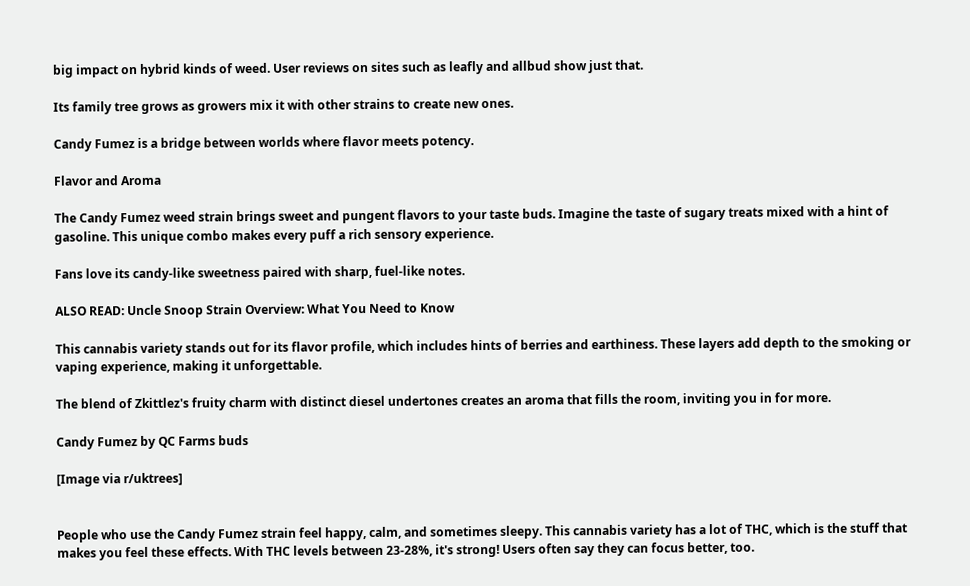big impact on hybrid kinds of weed. User reviews on sites such as leafly and allbud show just that.

Its family tree grows as growers mix it with other strains to create new ones.

Candy Fumez is a bridge between worlds where flavor meets potency.

Flavor and Aroma

The Candy Fumez weed strain brings sweet and pungent flavors to your taste buds. Imagine the taste of sugary treats mixed with a hint of gasoline. This unique combo makes every puff a rich sensory experience.

Fans love its candy-like sweetness paired with sharp, fuel-like notes.

ALSO READ: Uncle Snoop Strain Overview: What You Need to Know

This cannabis variety stands out for its flavor profile, which includes hints of berries and earthiness. These layers add depth to the smoking or vaping experience, making it unforgettable.

The blend of Zkittlez's fruity charm with distinct diesel undertones creates an aroma that fills the room, inviting you in for more.

Candy Fumez by QC Farms buds

[Image via r/uktrees]


People who use the Candy Fumez strain feel happy, calm, and sometimes sleepy. This cannabis variety has a lot of THC, which is the stuff that makes you feel these effects. With THC levels between 23-28%, it's strong! Users often say they can focus better, too.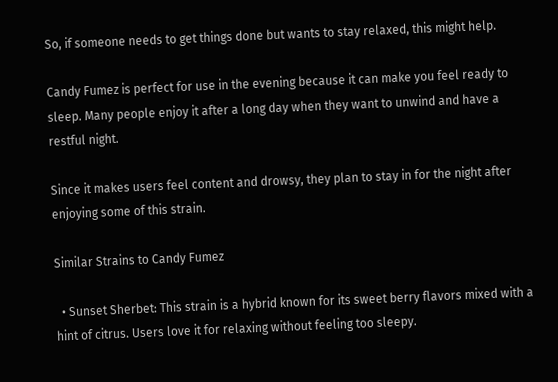So, if someone needs to get things done but wants to stay relaxed, this might help.

Candy Fumez is perfect for use in the evening because it can make you feel ready to sleep. Many people enjoy it after a long day when they want to unwind and have a restful night.

Since it makes users feel content and drowsy, they plan to stay in for the night after enjoying some of this strain.

Similar Strains to Candy Fumez

  • Sunset Sherbet: This strain is a hybrid known for its sweet berry flavors mixed with a hint of citrus. Users love it for relaxing without feeling too sleepy.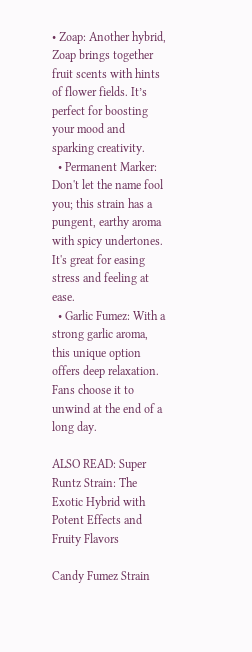• Zoap: Another hybrid, Zoap brings together fruit scents with hints of flower fields. It’s perfect for boosting your mood and sparking creativity.
  • Permanent Marker: Don't let the name fool you; this strain has a pungent, earthy aroma with spicy undertones. It's great for easing stress and feeling at ease.
  • Garlic Fumez: With a strong garlic aroma, this unique option offers deep relaxation. Fans choose it to unwind at the end of a long day.

ALSO READ: Super Runtz Strain: The Exotic Hybrid with Potent Effects and Fruity Flavors

Candy Fumez Strain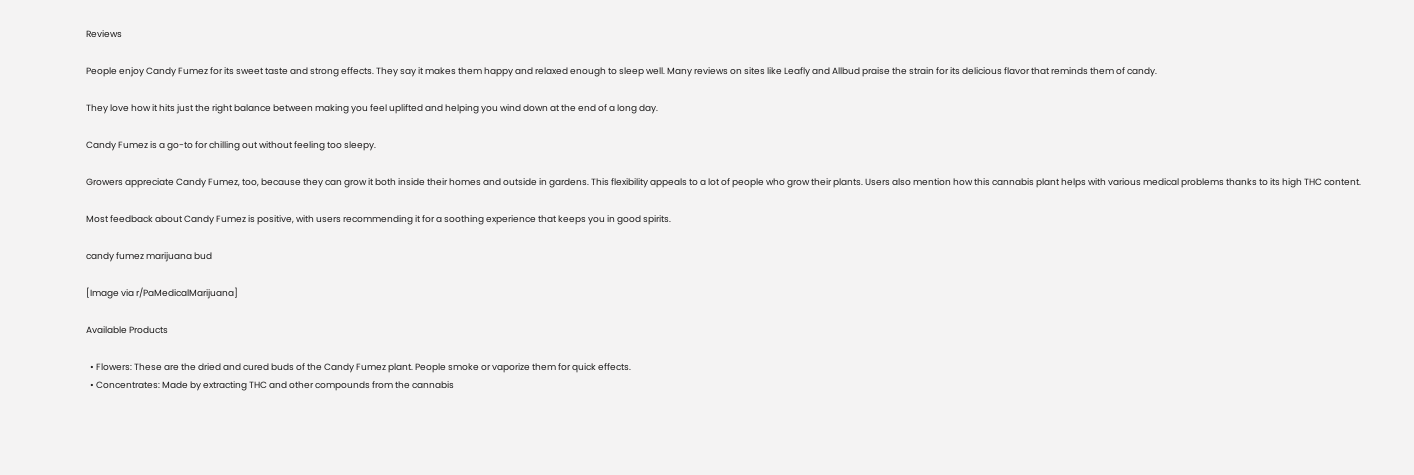Reviews

People enjoy Candy Fumez for its sweet taste and strong effects. They say it makes them happy and relaxed enough to sleep well. Many reviews on sites like Leafly and Allbud praise the strain for its delicious flavor that reminds them of candy.

They love how it hits just the right balance between making you feel uplifted and helping you wind down at the end of a long day.

Candy Fumez is a go-to for chilling out without feeling too sleepy.

Growers appreciate Candy Fumez, too, because they can grow it both inside their homes and outside in gardens. This flexibility appeals to a lot of people who grow their plants. Users also mention how this cannabis plant helps with various medical problems thanks to its high THC content.

Most feedback about Candy Fumez is positive, with users recommending it for a soothing experience that keeps you in good spirits.

candy fumez marijuana bud

[Image via r/PaMedicalMarijuana]

Available Products

  • Flowers: These are the dried and cured buds of the Candy Fumez plant. People smoke or vaporize them for quick effects.
  • Concentrates: Made by extracting THC and other compounds from the cannabis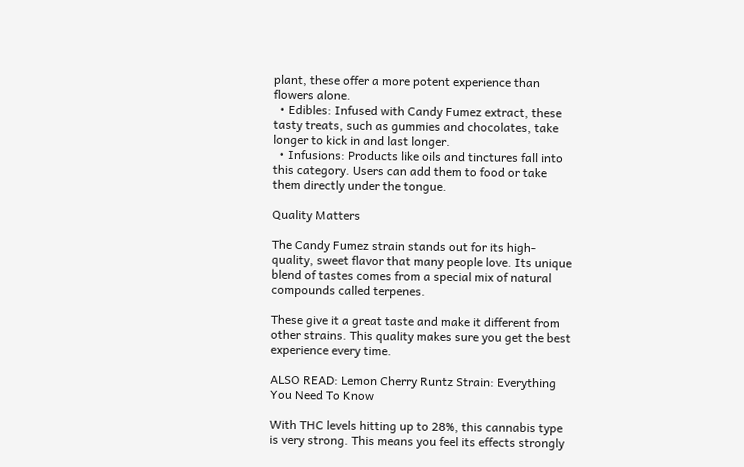plant, these offer a more potent experience than flowers alone.
  • Edibles: Infused with Candy Fumez extract, these tasty treats, such as gummies and chocolates, take longer to kick in and last longer.
  • Infusions: Products like oils and tinctures fall into this category. Users can add them to food or take them directly under the tongue.

Quality Matters

The Candy Fumez strain stands out for its high-quality, sweet flavor that many people love. Its unique blend of tastes comes from a special mix of natural compounds called terpenes.

These give it a great taste and make it different from other strains. This quality makes sure you get the best experience every time.

ALSO READ: Lemon Cherry Runtz Strain: Everything You Need To Know

With THC levels hitting up to 28%, this cannabis type is very strong. This means you feel its effects strongly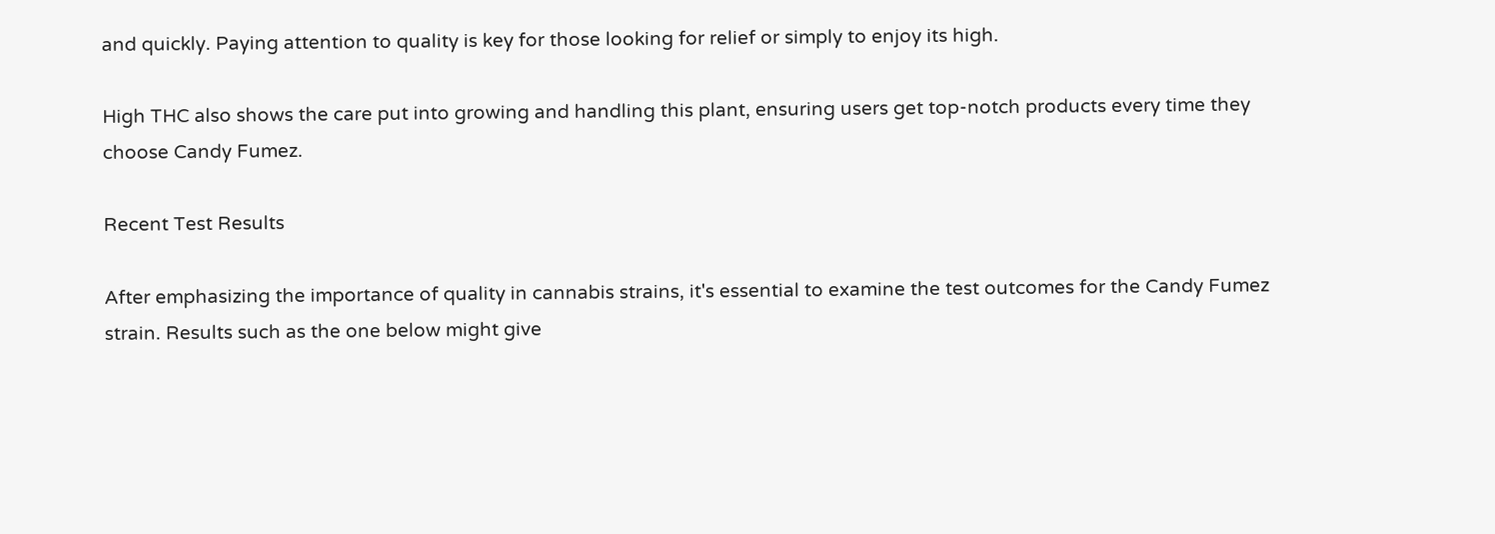and quickly. Paying attention to quality is key for those looking for relief or simply to enjoy its high.

High THC also shows the care put into growing and handling this plant, ensuring users get top-notch products every time they choose Candy Fumez.

Recent Test Results

After emphasizing the importance of quality in cannabis strains, it's essential to examine the test outcomes for the Candy Fumez strain. Results such as the one below might give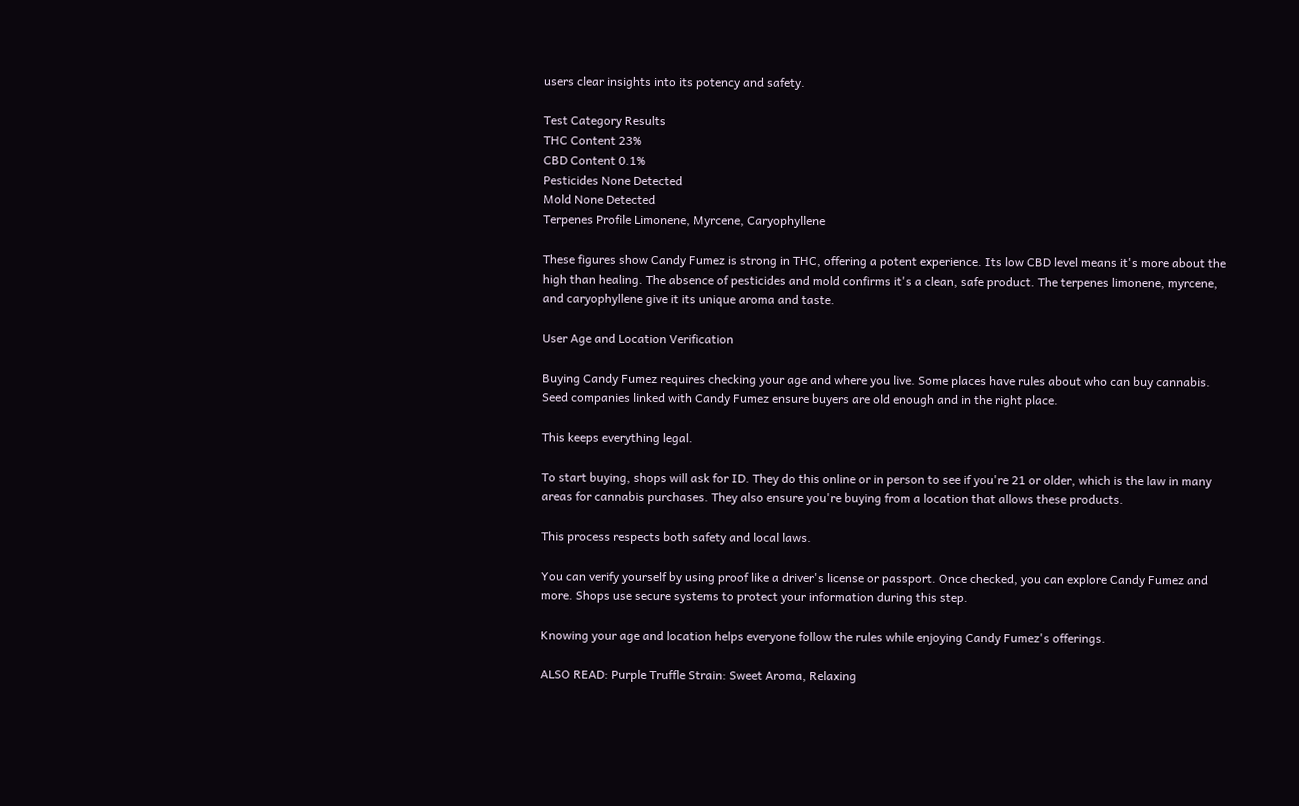users clear insights into its potency and safety.

Test Category Results
THC Content 23%
CBD Content 0.1%
Pesticides None Detected
Mold None Detected
Terpenes Profile Limonene, Myrcene, Caryophyllene

These figures show Candy Fumez is strong in THC, offering a potent experience. Its low CBD level means it's more about the high than healing. The absence of pesticides and mold confirms it's a clean, safe product. The terpenes limonene, myrcene, and caryophyllene give it its unique aroma and taste.

User Age and Location Verification

Buying Candy Fumez requires checking your age and where you live. Some places have rules about who can buy cannabis. Seed companies linked with Candy Fumez ensure buyers are old enough and in the right place.

This keeps everything legal.

To start buying, shops will ask for ID. They do this online or in person to see if you're 21 or older, which is the law in many areas for cannabis purchases. They also ensure you're buying from a location that allows these products.

This process respects both safety and local laws.

You can verify yourself by using proof like a driver's license or passport. Once checked, you can explore Candy Fumez and more. Shops use secure systems to protect your information during this step.

Knowing your age and location helps everyone follow the rules while enjoying Candy Fumez's offerings.

ALSO READ: Purple Truffle Strain: Sweet Aroma, Relaxing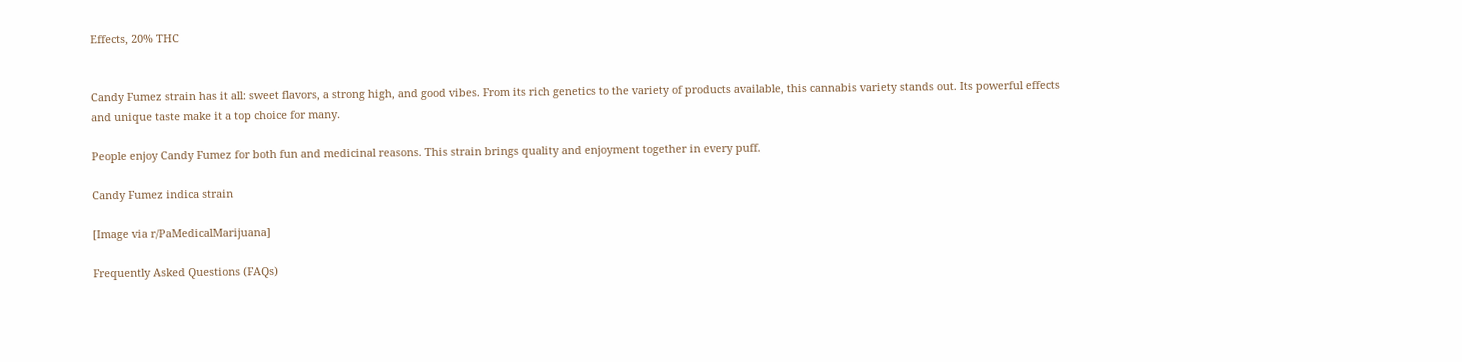Effects, 20% THC


Candy Fumez strain has it all: sweet flavors, a strong high, and good vibes. From its rich genetics to the variety of products available, this cannabis variety stands out. Its powerful effects and unique taste make it a top choice for many.

People enjoy Candy Fumez for both fun and medicinal reasons. This strain brings quality and enjoyment together in every puff.

Candy Fumez indica strain

[Image via r/PaMedicalMarijuana]

Frequently Asked Questions (FAQs)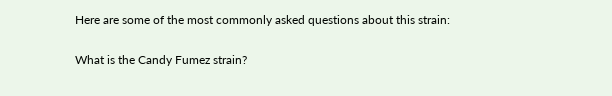Here are some of the most commonly asked questions about this strain:

What is the Candy Fumez strain?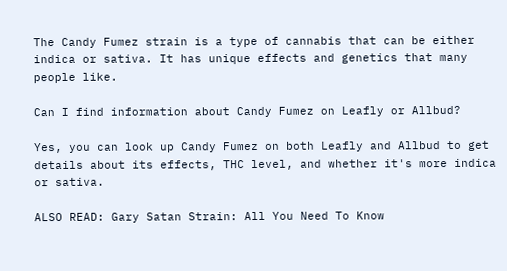The Candy Fumez strain is a type of cannabis that can be either indica or sativa. It has unique effects and genetics that many people like.

Can I find information about Candy Fumez on Leafly or Allbud?

Yes, you can look up Candy Fumez on both Leafly and Allbud to get details about its effects, THC level, and whether it's more indica or sativa.

ALSO READ: Gary Satan Strain: All You Need To Know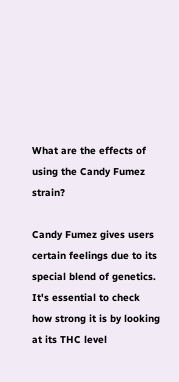What are the effects of using the Candy Fumez strain?

Candy Fumez gives users certain feelings due to its special blend of genetics. It's essential to check how strong it is by looking at its THC level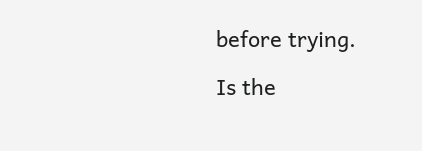before trying.

Is the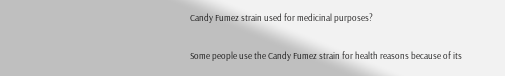Candy Fumez strain used for medicinal purposes?

Some people use the Candy Fumez strain for health reasons because of its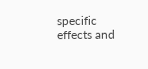specific effects and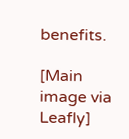benefits.

[Main image via Leafly]